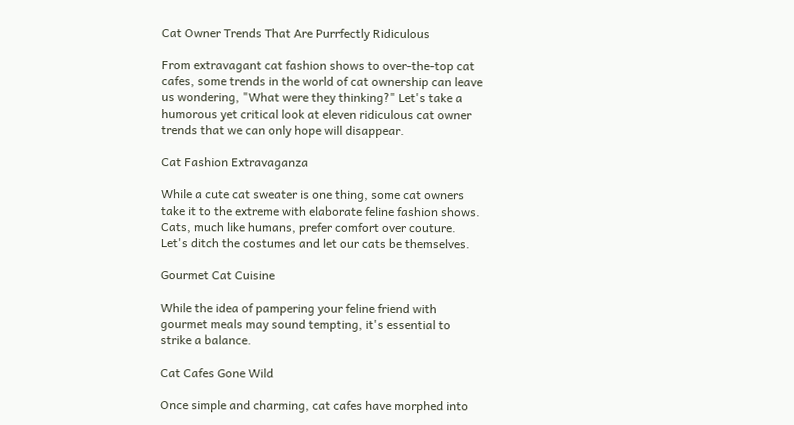Cat Owner Trends That Are Purrfectly Ridiculous

From extravagant cat fashion shows to over-the-top cat cafes, some trends in the world of cat ownership can leave us wondering, "What were they thinking?" Let's take a humorous yet critical look at eleven ridiculous cat owner trends that we can only hope will disappear.

Cat Fashion Extravaganza

While a cute cat sweater is one thing, some cat owners take it to the extreme with elaborate feline fashion shows. Cats, much like humans, prefer comfort over couture. Let's ditch the costumes and let our cats be themselves.

Gourmet Cat Cuisine

While the idea of pampering your feline friend with gourmet meals may sound tempting, it's essential to strike a balance.

Cat Cafes Gone Wild

Once simple and charming, cat cafes have morphed into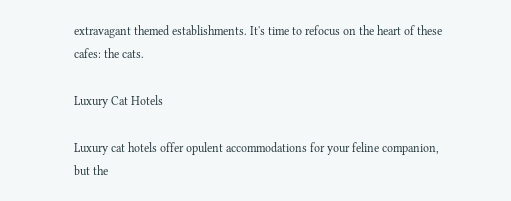extravagant themed establishments. It's time to refocus on the heart of these cafes: the cats.

Luxury Cat Hotels

Luxury cat hotels offer opulent accommodations for your feline companion, but the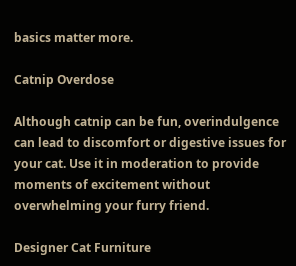basics matter more.

Catnip Overdose

Although catnip can be fun, overindulgence can lead to discomfort or digestive issues for your cat. Use it in moderation to provide moments of excitement without overwhelming your furry friend.

Designer Cat Furniture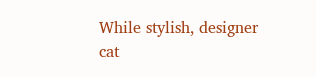While stylish, designer cat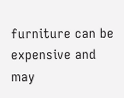furniture can be expensive and may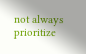not always prioritize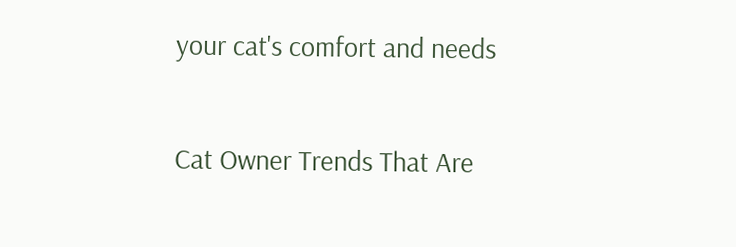your cat's comfort and needs

Cat Owner Trends That Are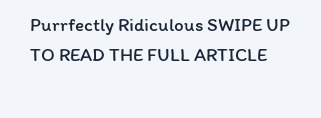Purrfectly Ridiculous SWIPE UP TO READ THE FULL ARTICLE